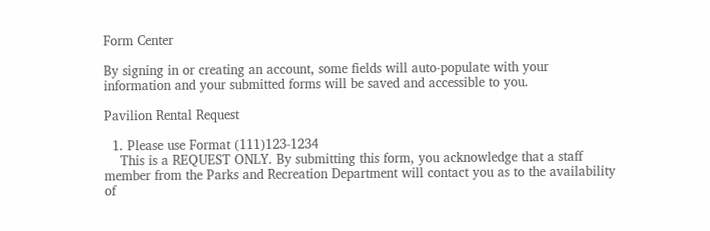Form Center

By signing in or creating an account, some fields will auto-populate with your information and your submitted forms will be saved and accessible to you.

Pavilion Rental Request

  1. Please use Format (111)123-1234
    This is a REQUEST ONLY. By submitting this form, you acknowledge that a staff member from the Parks and Recreation Department will contact you as to the availability of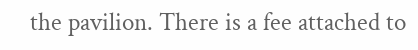the pavilion. There is a fee attached to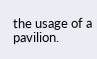the usage of a pavilion.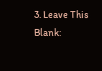3. Leave This Blank: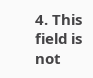4. This field is not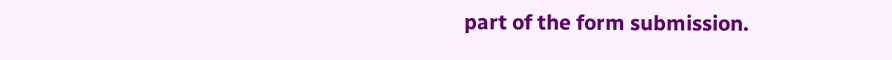part of the form submission.